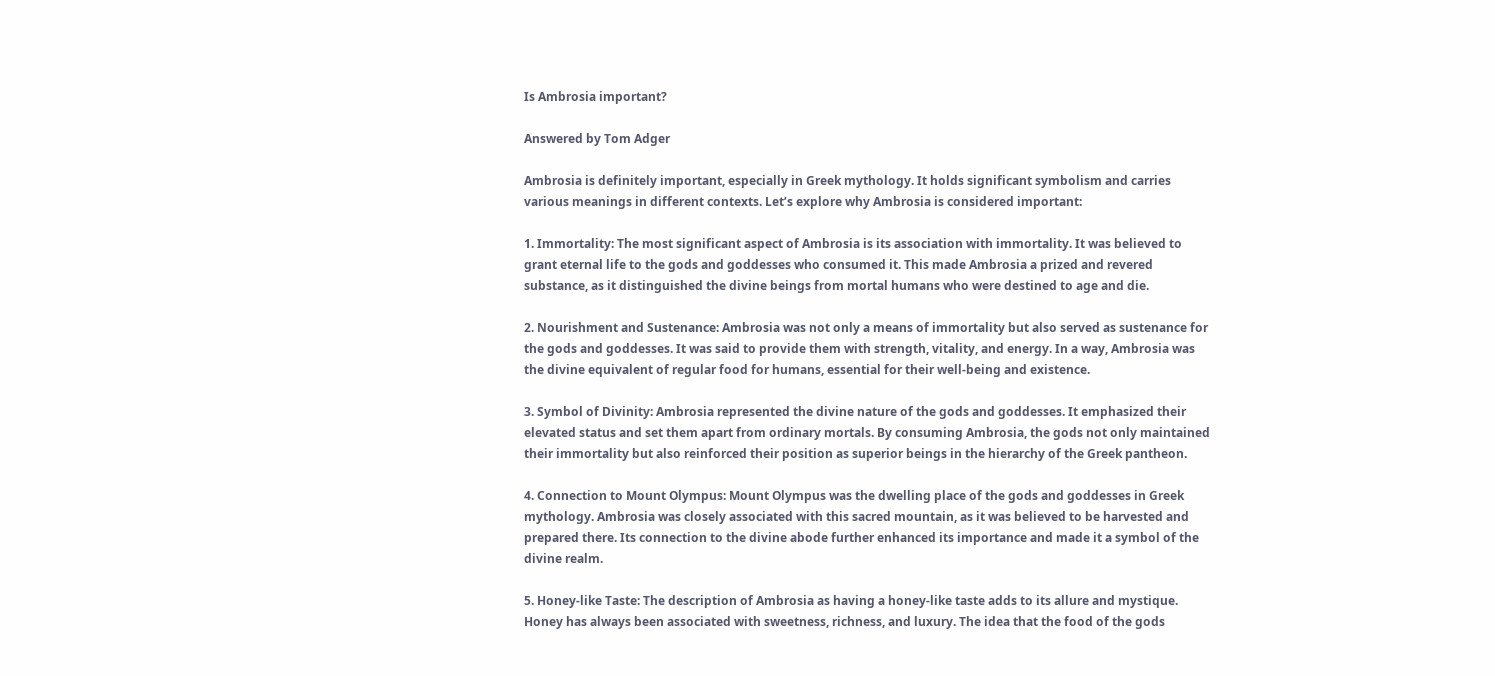Is Ambrosia important?

Answered by Tom Adger

Ambrosia is definitely important, especially in Greek mythology. It holds significant symbolism and carries various meanings in different contexts. Let’s explore why Ambrosia is considered important:

1. Immortality: The most significant aspect of Ambrosia is its association with immortality. It was believed to grant eternal life to the gods and goddesses who consumed it. This made Ambrosia a prized and revered substance, as it distinguished the divine beings from mortal humans who were destined to age and die.

2. Nourishment and Sustenance: Ambrosia was not only a means of immortality but also served as sustenance for the gods and goddesses. It was said to provide them with strength, vitality, and energy. In a way, Ambrosia was the divine equivalent of regular food for humans, essential for their well-being and existence.

3. Symbol of Divinity: Ambrosia represented the divine nature of the gods and goddesses. It emphasized their elevated status and set them apart from ordinary mortals. By consuming Ambrosia, the gods not only maintained their immortality but also reinforced their position as superior beings in the hierarchy of the Greek pantheon.

4. Connection to Mount Olympus: Mount Olympus was the dwelling place of the gods and goddesses in Greek mythology. Ambrosia was closely associated with this sacred mountain, as it was believed to be harvested and prepared there. Its connection to the divine abode further enhanced its importance and made it a symbol of the divine realm.

5. Honey-like Taste: The description of Ambrosia as having a honey-like taste adds to its allure and mystique. Honey has always been associated with sweetness, richness, and luxury. The idea that the food of the gods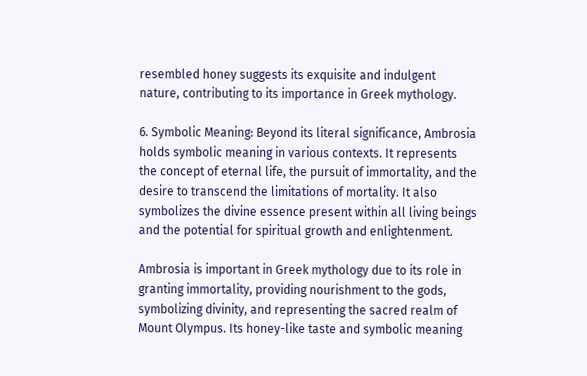resembled honey suggests its exquisite and indulgent nature, contributing to its importance in Greek mythology.

6. Symbolic Meaning: Beyond its literal significance, Ambrosia holds symbolic meaning in various contexts. It represents the concept of eternal life, the pursuit of immortality, and the desire to transcend the limitations of mortality. It also symbolizes the divine essence present within all living beings and the potential for spiritual growth and enlightenment.

Ambrosia is important in Greek mythology due to its role in granting immortality, providing nourishment to the gods, symbolizing divinity, and representing the sacred realm of Mount Olympus. Its honey-like taste and symbolic meaning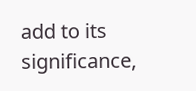add to its significance,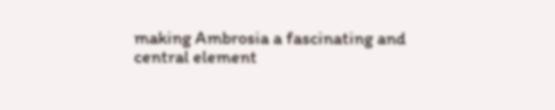making Ambrosia a fascinating and central element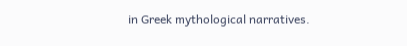in Greek mythological narratives.